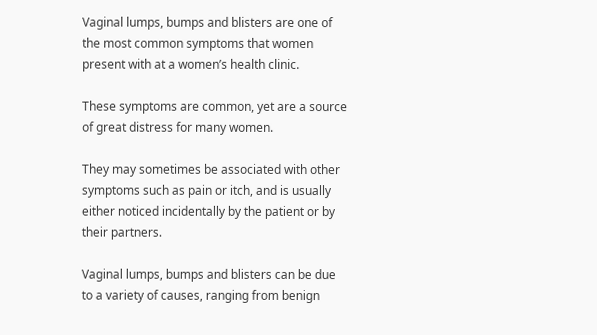Vaginal lumps, bumps and blisters are one of the most common symptoms that women present with at a women’s health clinic.

These symptoms are common, yet are a source of great distress for many women.

They may sometimes be associated with other symptoms such as pain or itch, and is usually either noticed incidentally by the patient or by their partners.

Vaginal lumps, bumps and blisters can be due to a variety of causes, ranging from benign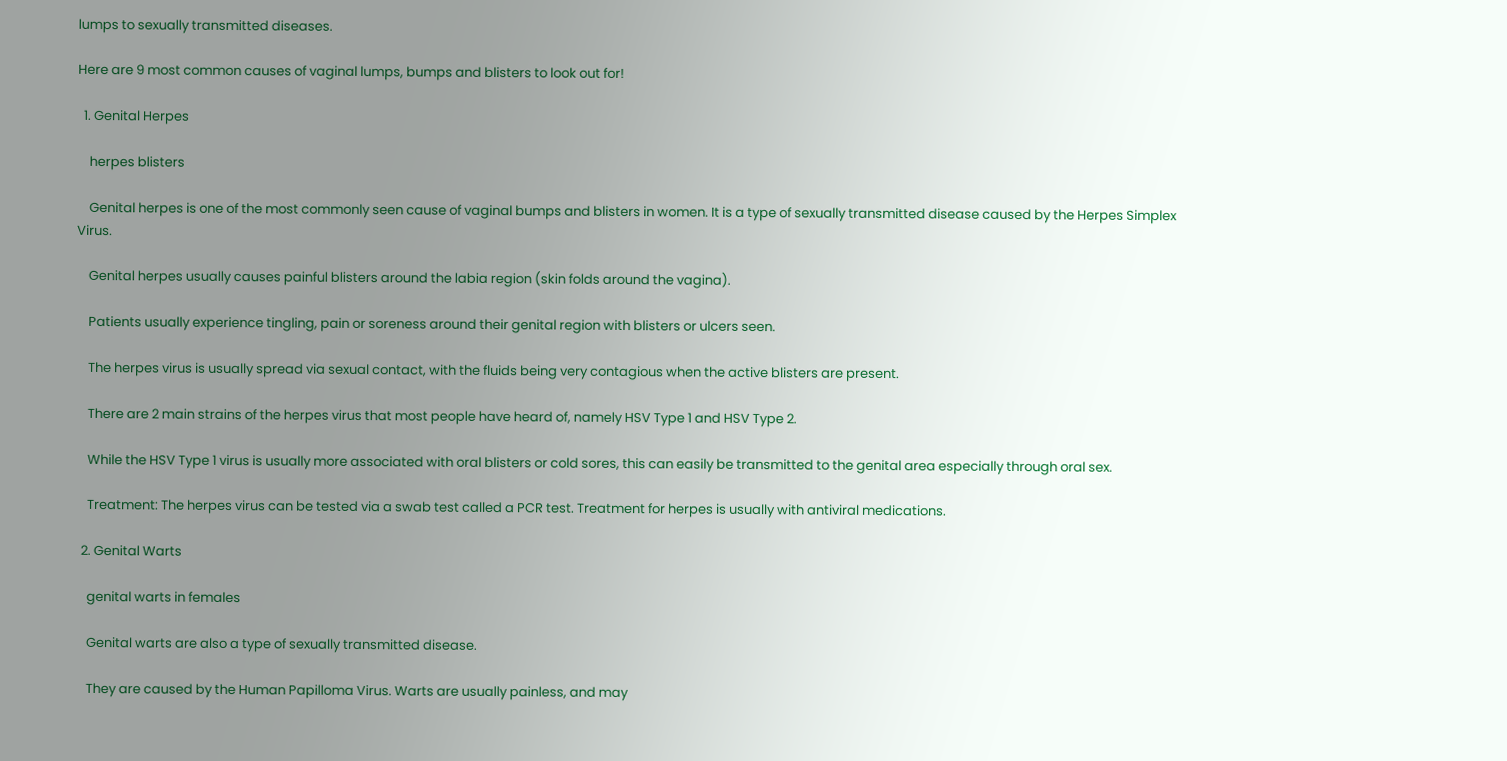lumps to sexually transmitted diseases.

Here are 9 most common causes of vaginal lumps, bumps and blisters to look out for!

  1. Genital Herpes

    herpes blisters

    Genital herpes is one of the most commonly seen cause of vaginal bumps and blisters in women. It is a type of sexually transmitted disease caused by the Herpes Simplex Virus.

    Genital herpes usually causes painful blisters around the labia region (skin folds around the vagina).

    Patients usually experience tingling, pain or soreness around their genital region with blisters or ulcers seen.

    The herpes virus is usually spread via sexual contact, with the fluids being very contagious when the active blisters are present.

    There are 2 main strains of the herpes virus that most people have heard of, namely HSV Type 1 and HSV Type 2.

    While the HSV Type 1 virus is usually more associated with oral blisters or cold sores, this can easily be transmitted to the genital area especially through oral sex.

    Treatment: The herpes virus can be tested via a swab test called a PCR test. Treatment for herpes is usually with antiviral medications.

  2. Genital Warts

    genital warts in females

    Genital warts are also a type of sexually transmitted disease.

    They are caused by the Human Papilloma Virus. Warts are usually painless, and may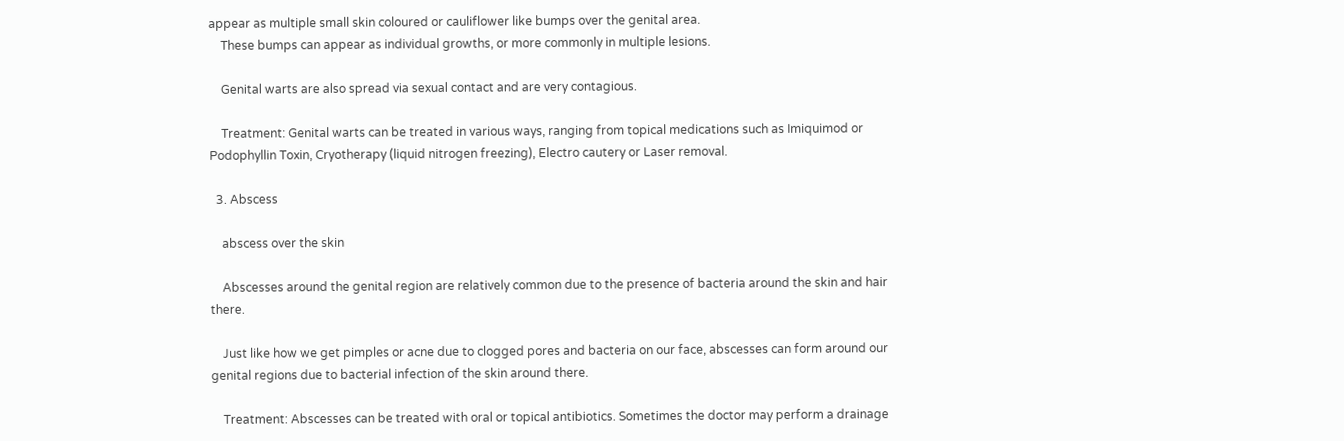appear as multiple small skin coloured or cauliflower like bumps over the genital area.
    These bumps can appear as individual growths, or more commonly in multiple lesions.

    Genital warts are also spread via sexual contact and are very contagious.

    Treatment: Genital warts can be treated in various ways, ranging from topical medications such as Imiquimod or Podophyllin Toxin, Cryotherapy (liquid nitrogen freezing), Electro cautery or Laser removal.

  3. Abscess

    abscess over the skin

    Abscesses around the genital region are relatively common due to the presence of bacteria around the skin and hair there.

    Just like how we get pimples or acne due to clogged pores and bacteria on our face, abscesses can form around our genital regions due to bacterial infection of the skin around there.

    Treatment: Abscesses can be treated with oral or topical antibiotics. Sometimes the doctor may perform a drainage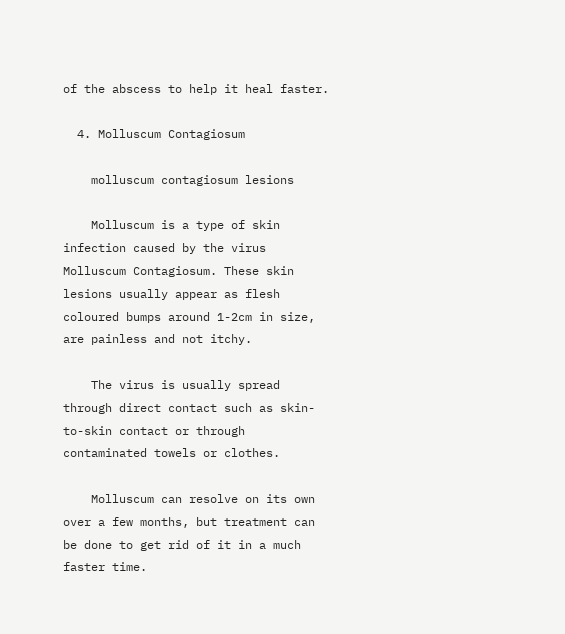of the abscess to help it heal faster.

  4. Molluscum Contagiosum

    molluscum contagiosum lesions

    Molluscum is a type of skin infection caused by the virus Molluscum Contagiosum. These skin lesions usually appear as flesh coloured bumps around 1-2cm in size, are painless and not itchy.

    The virus is usually spread through direct contact such as skin-to-skin contact or through contaminated towels or clothes.

    Molluscum can resolve on its own over a few months, but treatment can be done to get rid of it in a much faster time.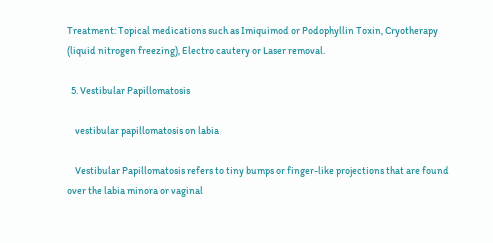Treatment: Topical medications such as Imiquimod or Podophyllin Toxin, Cryotherapy (liquid nitrogen freezing), Electro cautery or Laser removal.

  5. Vestibular Papillomatosis

    vestibular papillomatosis on labia

    Vestibular Papillomatosis refers to tiny bumps or finger-like projections that are found over the labia minora or vaginal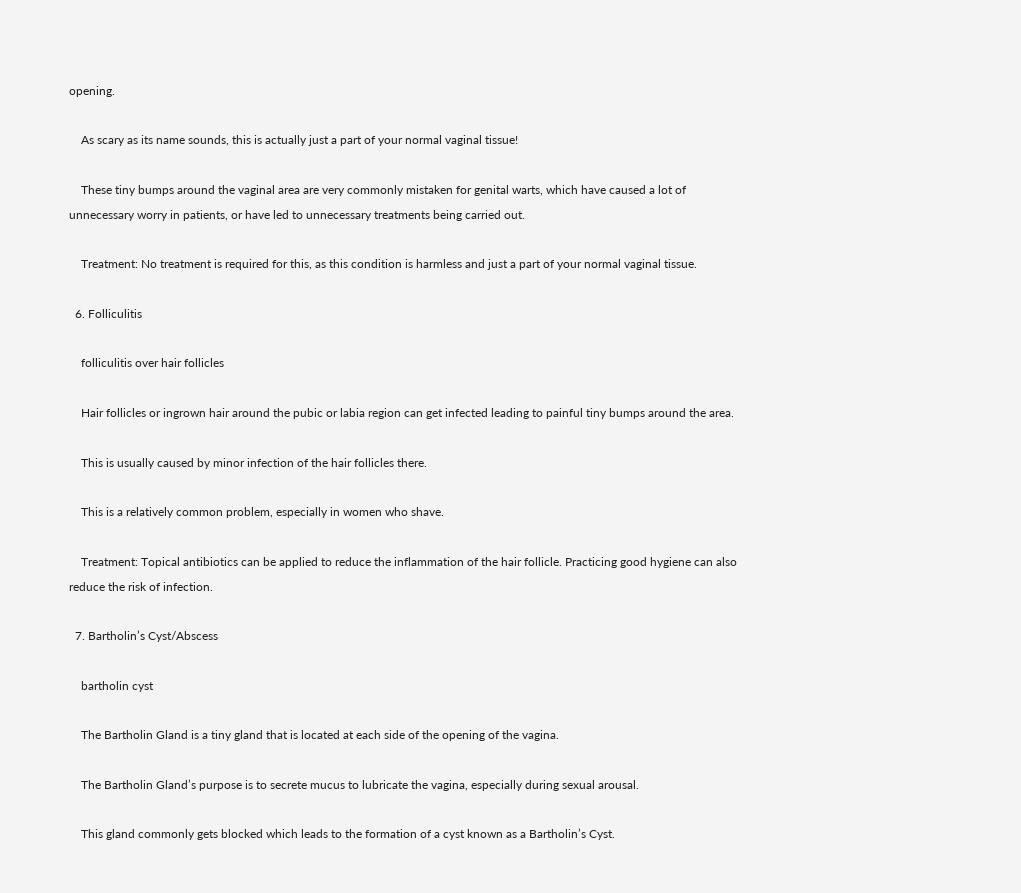opening.

    As scary as its name sounds, this is actually just a part of your normal vaginal tissue!

    These tiny bumps around the vaginal area are very commonly mistaken for genital warts, which have caused a lot of unnecessary worry in patients, or have led to unnecessary treatments being carried out.

    Treatment: No treatment is required for this, as this condition is harmless and just a part of your normal vaginal tissue.

  6. Folliculitis

    folliculitis over hair follicles

    Hair follicles or ingrown hair around the pubic or labia region can get infected leading to painful tiny bumps around the area.

    This is usually caused by minor infection of the hair follicles there.

    This is a relatively common problem, especially in women who shave.

    Treatment: Topical antibiotics can be applied to reduce the inflammation of the hair follicle. Practicing good hygiene can also reduce the risk of infection.

  7. Bartholin’s Cyst/Abscess

    bartholin cyst

    The Bartholin Gland is a tiny gland that is located at each side of the opening of the vagina.

    The Bartholin Gland’s purpose is to secrete mucus to lubricate the vagina, especially during sexual arousal.

    This gland commonly gets blocked which leads to the formation of a cyst known as a Bartholin’s Cyst.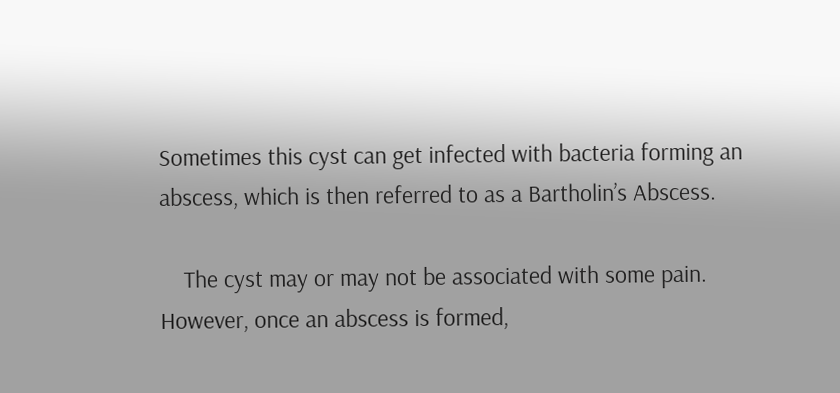Sometimes this cyst can get infected with bacteria forming an abscess, which is then referred to as a Bartholin’s Abscess.

    The cyst may or may not be associated with some pain. However, once an abscess is formed,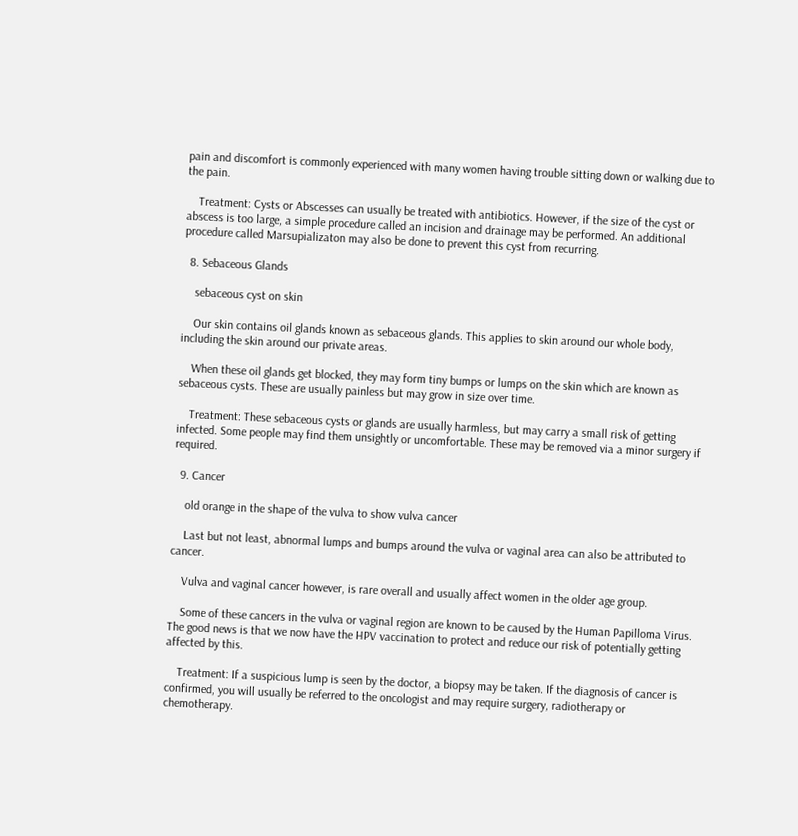pain and discomfort is commonly experienced with many women having trouble sitting down or walking due to the pain.

    Treatment: Cysts or Abscesses can usually be treated with antibiotics. However, if the size of the cyst or abscess is too large, a simple procedure called an incision and drainage may be performed. An additional procedure called Marsupializaton may also be done to prevent this cyst from recurring.

  8. Sebaceous Glands

    sebaceous cyst on skin

    Our skin contains oil glands known as sebaceous glands. This applies to skin around our whole body, including the skin around our private areas.

    When these oil glands get blocked, they may form tiny bumps or lumps on the skin which are known as sebaceous cysts. These are usually painless but may grow in size over time.

    Treatment: These sebaceous cysts or glands are usually harmless, but may carry a small risk of getting infected. Some people may find them unsightly or uncomfortable. These may be removed via a minor surgery if required.

  9. Cancer

    old orange in the shape of the vulva to show vulva cancer

    Last but not least, abnormal lumps and bumps around the vulva or vaginal area can also be attributed to cancer.

    Vulva and vaginal cancer however, is rare overall and usually affect women in the older age group.

    Some of these cancers in the vulva or vaginal region are known to be caused by the Human Papilloma Virus. The good news is that we now have the HPV vaccination to protect and reduce our risk of potentially getting affected by this.

    Treatment: If a suspicious lump is seen by the doctor, a biopsy may be taken. If the diagnosis of cancer is confirmed, you will usually be referred to the oncologist and may require surgery, radiotherapy or chemotherapy.